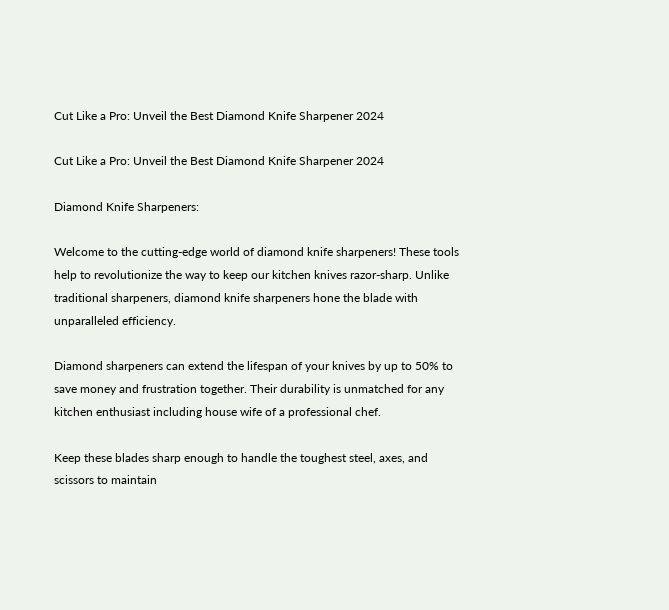Cut Like a Pro: Unveil the Best Diamond Knife Sharpener 2024

Cut Like a Pro: Unveil the Best Diamond Knife Sharpener 2024

Diamond Knife Sharpeners:

Welcome to the cutting-edge world of diamond knife sharpeners! These tools help to revolutionize the way to keep our kitchen knives razor-sharp. Unlike traditional sharpeners, diamond knife sharpeners hone the blade with unparalleled efficiency.

Diamond sharpeners can extend the lifespan of your knives by up to 50% to save money and frustration together. Their durability is unmatched for any kitchen enthusiast including house wife of a professional chef.

Keep these blades sharp enough to handle the toughest steel, axes, and scissors to maintain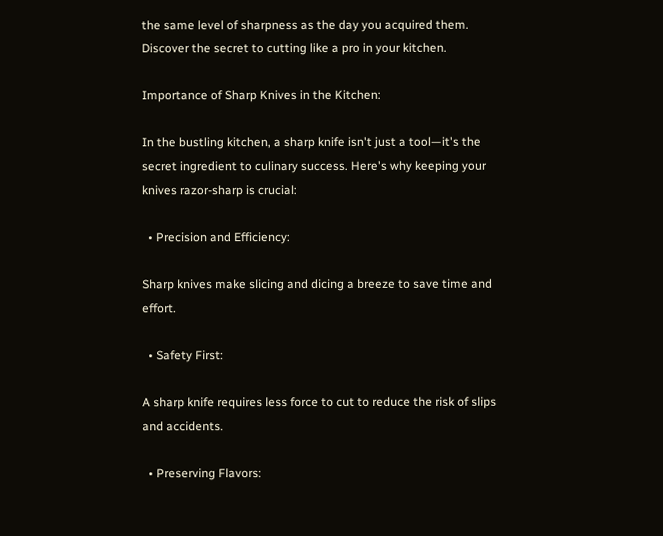the same level of sharpness as the day you acquired them. Discover the secret to cutting like a pro in your kitchen.

Importance of Sharp Knives in the Kitchen:

In the bustling kitchen, a sharp knife isn't just a tool—it's the secret ingredient to culinary success. Here's why keeping your knives razor-sharp is crucial:

  • Precision and Efficiency:

Sharp knives make slicing and dicing a breeze to save time and effort.

  • Safety First:

A sharp knife requires less force to cut to reduce the risk of slips and accidents.

  • Preserving Flavors: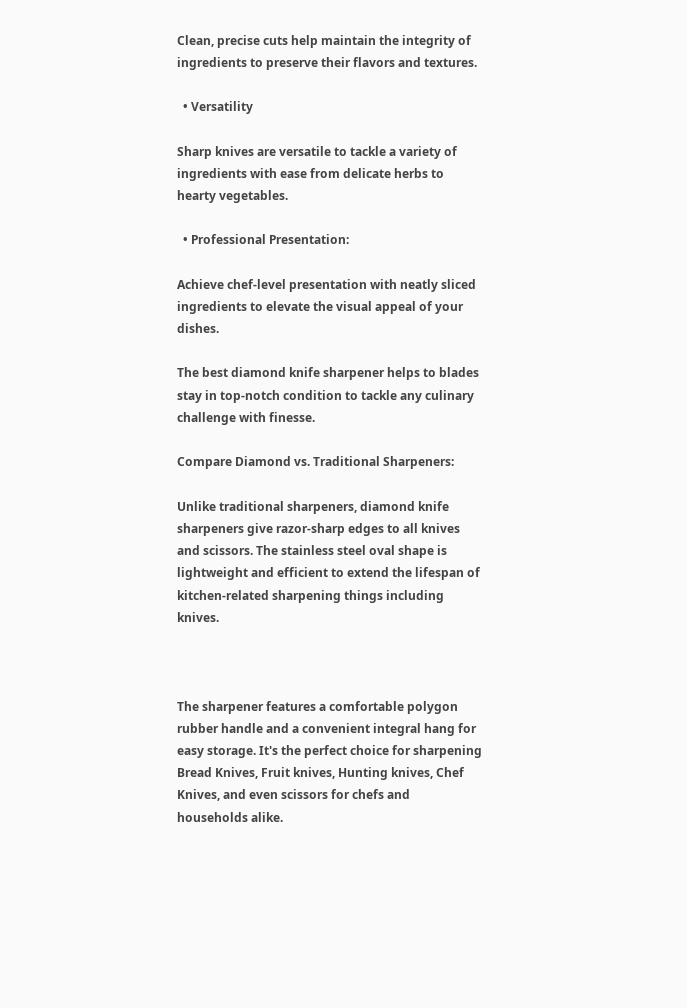Clean, precise cuts help maintain the integrity of ingredients to preserve their flavors and textures.

  • Versatility

Sharp knives are versatile to tackle a variety of ingredients with ease from delicate herbs to hearty vegetables.

  • Professional Presentation:

Achieve chef-level presentation with neatly sliced ingredients to elevate the visual appeal of your dishes.

The best diamond knife sharpener helps to blades stay in top-notch condition to tackle any culinary challenge with finesse.

Compare Diamond vs. Traditional Sharpeners:

Unlike traditional sharpeners, diamond knife sharpeners give razor-sharp edges to all knives and scissors. The stainless steel oval shape is lightweight and efficient to extend the lifespan of kitchen-related sharpening things including knives.



The sharpener features a comfortable polygon rubber handle and a convenient integral hang for easy storage. It's the perfect choice for sharpening Bread Knives, Fruit knives, Hunting knives, Chef Knives, and even scissors for chefs and households alike.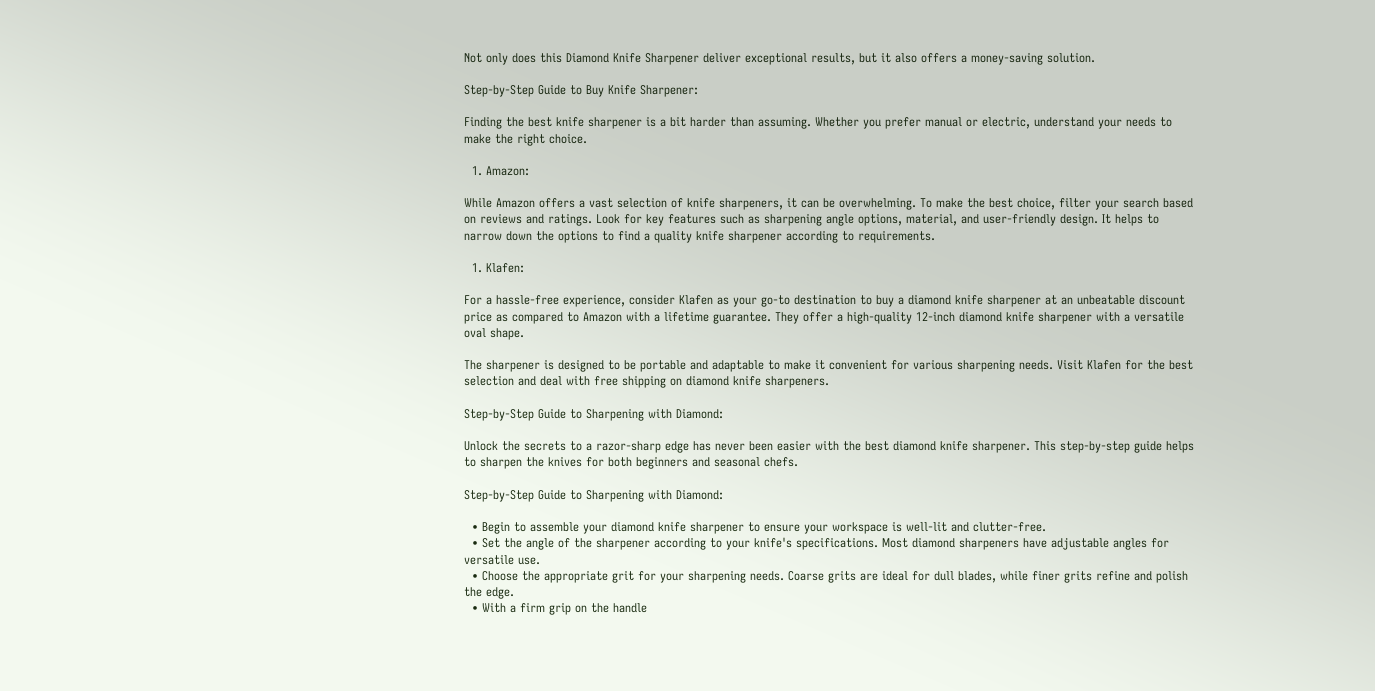Not only does this Diamond Knife Sharpener deliver exceptional results, but it also offers a money-saving solution.

Step-by-Step Guide to Buy Knife Sharpener:

Finding the best knife sharpener is a bit harder than assuming. Whether you prefer manual or electric, understand your needs to make the right choice.

  1. Amazon:

While Amazon offers a vast selection of knife sharpeners, it can be overwhelming. To make the best choice, filter your search based on reviews and ratings. Look for key features such as sharpening angle options, material, and user-friendly design. It helps to narrow down the options to find a quality knife sharpener according to requirements.

  1. Klafen:

For a hassle-free experience, consider Klafen as your go-to destination to buy a diamond knife sharpener at an unbeatable discount price as compared to Amazon with a lifetime guarantee. They offer a high-quality 12-inch diamond knife sharpener with a versatile oval shape.

The sharpener is designed to be portable and adaptable to make it convenient for various sharpening needs. Visit Klafen for the best selection and deal with free shipping on diamond knife sharpeners.

Step-by-Step Guide to Sharpening with Diamond:

Unlock the secrets to a razor-sharp edge has never been easier with the best diamond knife sharpener. This step-by-step guide helps to sharpen the knives for both beginners and seasonal chefs.

Step-by-Step Guide to Sharpening with Diamond:

  • Begin to assemble your diamond knife sharpener to ensure your workspace is well-lit and clutter-free.
  • Set the angle of the sharpener according to your knife's specifications. Most diamond sharpeners have adjustable angles for versatile use.
  • Choose the appropriate grit for your sharpening needs. Coarse grits are ideal for dull blades, while finer grits refine and polish the edge.
  • With a firm grip on the handle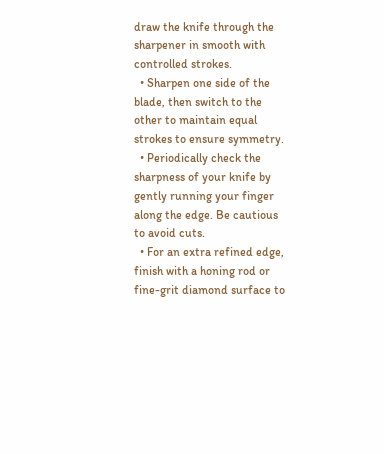draw the knife through the sharpener in smooth with controlled strokes.
  • Sharpen one side of the blade, then switch to the other to maintain equal strokes to ensure symmetry.
  • Periodically check the sharpness of your knife by gently running your finger along the edge. Be cautious to avoid cuts.
  • For an extra refined edge, finish with a honing rod or fine-grit diamond surface to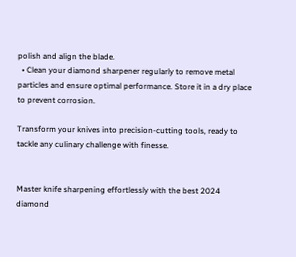polish and align the blade.
  • Clean your diamond sharpener regularly to remove metal particles and ensure optimal performance. Store it in a dry place to prevent corrosion.

Transform your knives into precision-cutting tools, ready to tackle any culinary challenge with finesse.


Master knife sharpening effortlessly with the best 2024 diamond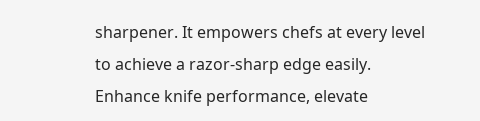sharpener. It empowers chefs at every level to achieve a razor-sharp edge easily. Enhance knife performance, elevate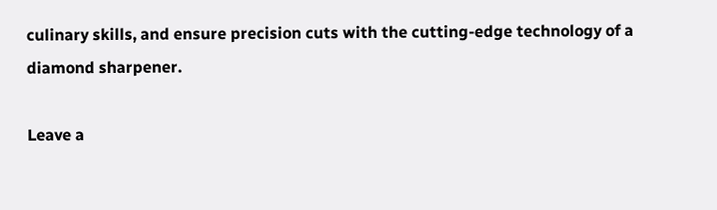culinary skills, and ensure precision cuts with the cutting-edge technology of a diamond sharpener.

Leave a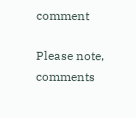comment

Please note, comments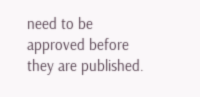need to be approved before they are published.